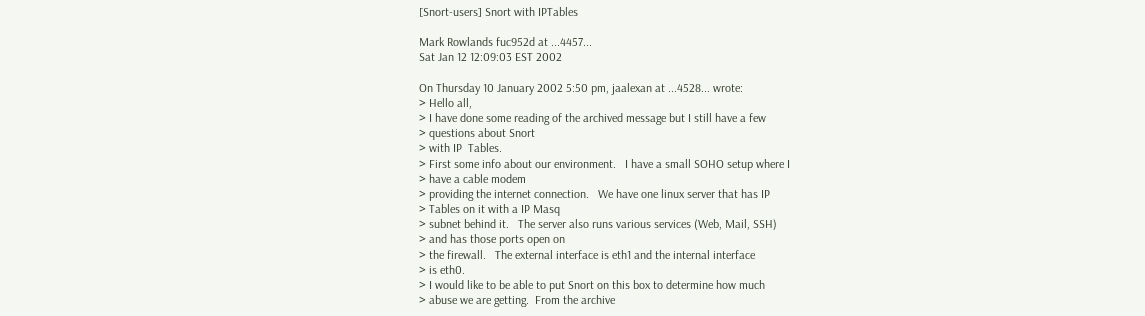[Snort-users] Snort with IPTables

Mark Rowlands fuc952d at ...4457...
Sat Jan 12 12:09:03 EST 2002

On Thursday 10 January 2002 5:50 pm, jaalexan at ...4528... wrote:
> Hello all,
> I have done some reading of the archived message but I still have a few
> questions about Snort
> with IP  Tables.
> First some info about our environment.   I have a small SOHO setup where I
> have a cable modem
> providing the internet connection.   We have one linux server that has IP
> Tables on it with a IP Masq
> subnet behind it.   The server also runs various services (Web, Mail, SSH)
> and has those ports open on
> the firewall.   The external interface is eth1 and the internal interface
> is eth0.
> I would like to be able to put Snort on this box to determine how much
> abuse we are getting.  From the archive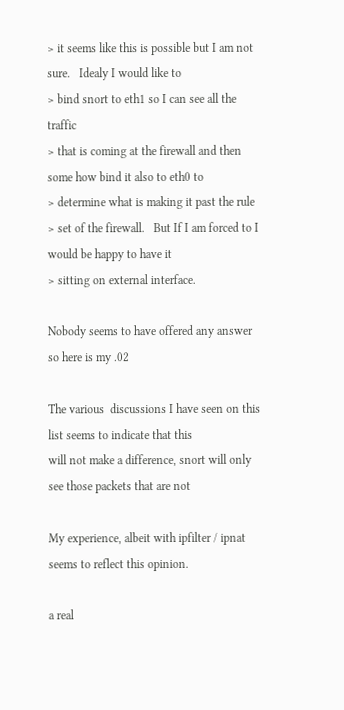> it seems like this is possible but I am not sure.   Idealy I would like to
> bind snort to eth1 so I can see all the traffic
> that is coming at the firewall and then some how bind it also to eth0 to
> determine what is making it past the rule
> set of the firewall.   But If I am forced to I would be happy to have it
> sitting on external interface.

Nobody seems to have offered any answer so here is my .02

The various  discussions I have seen on this list seems to indicate that this
will not make a difference, snort will only see those packets that are not

My experience, albeit with ipfilter / ipnat  seems to reflect this opinion.

a real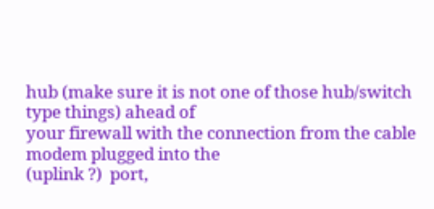hub (make sure it is not one of those hub/switch type things) ahead of
your firewall with the connection from the cable modem plugged into the
(uplink ?)  port,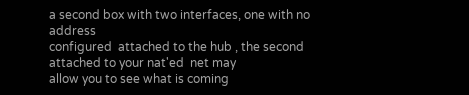a second box with two interfaces, one with no  address
configured  attached to the hub , the second attached to your nat'ed  net may
allow you to see what is coming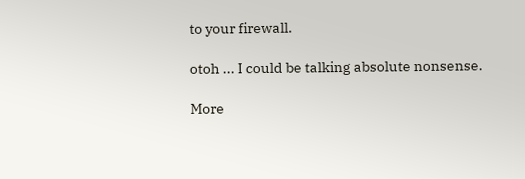to your firewall.

otoh ... I could be talking absolute nonsense.

More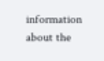information about the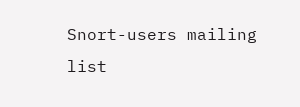Snort-users mailing list